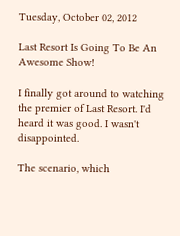Tuesday, October 02, 2012

Last Resort Is Going To Be An Awesome Show!

I finally got around to watching the premier of Last Resort. I'd heard it was good. I wasn't disappointed.

The scenario, which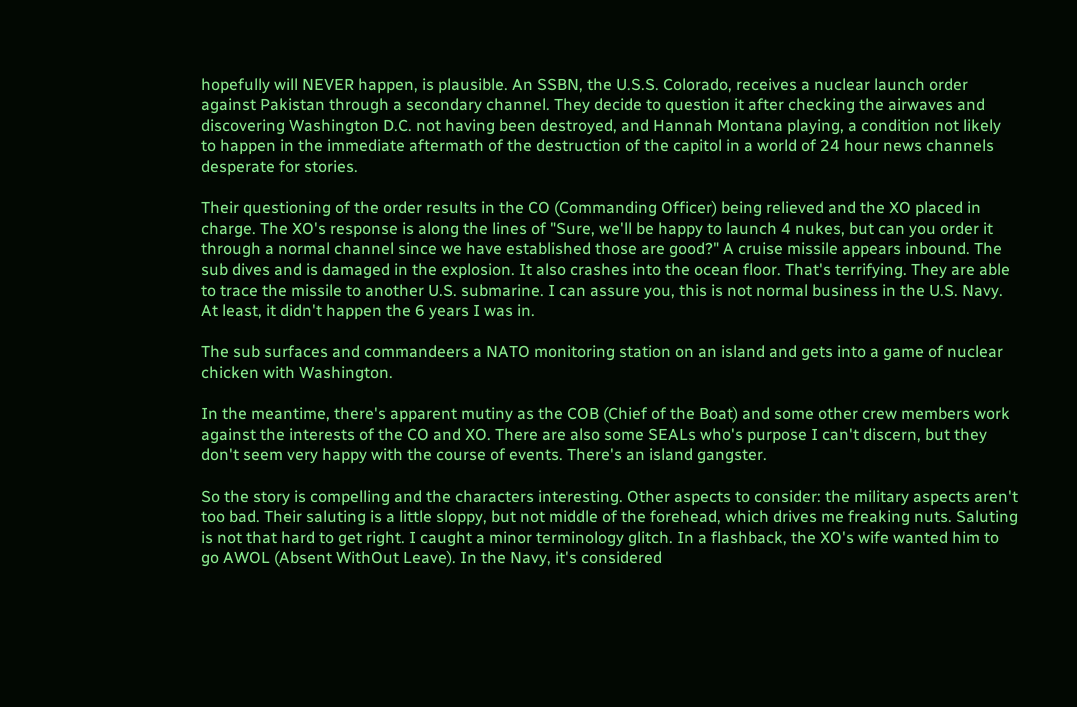hopefully will NEVER happen, is plausible. An SSBN, the U.S.S. Colorado, receives a nuclear launch order against Pakistan through a secondary channel. They decide to question it after checking the airwaves and discovering Washington D.C. not having been destroyed, and Hannah Montana playing, a condition not likely to happen in the immediate aftermath of the destruction of the capitol in a world of 24 hour news channels desperate for stories.

Their questioning of the order results in the CO (Commanding Officer) being relieved and the XO placed in charge. The XO's response is along the lines of "Sure, we'll be happy to launch 4 nukes, but can you order it through a normal channel since we have established those are good?" A cruise missile appears inbound. The sub dives and is damaged in the explosion. It also crashes into the ocean floor. That's terrifying. They are able to trace the missile to another U.S. submarine. I can assure you, this is not normal business in the U.S. Navy. At least, it didn't happen the 6 years I was in.

The sub surfaces and commandeers a NATO monitoring station on an island and gets into a game of nuclear chicken with Washington.

In the meantime, there's apparent mutiny as the COB (Chief of the Boat) and some other crew members work against the interests of the CO and XO. There are also some SEALs who's purpose I can't discern, but they don't seem very happy with the course of events. There's an island gangster.

So the story is compelling and the characters interesting. Other aspects to consider: the military aspects aren't too bad. Their saluting is a little sloppy, but not middle of the forehead, which drives me freaking nuts. Saluting is not that hard to get right. I caught a minor terminology glitch. In a flashback, the XO's wife wanted him to go AWOL (Absent WithOut Leave). In the Navy, it's considered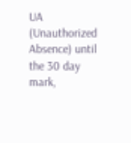UA (Unauthorized Absence) until the 30 day mark,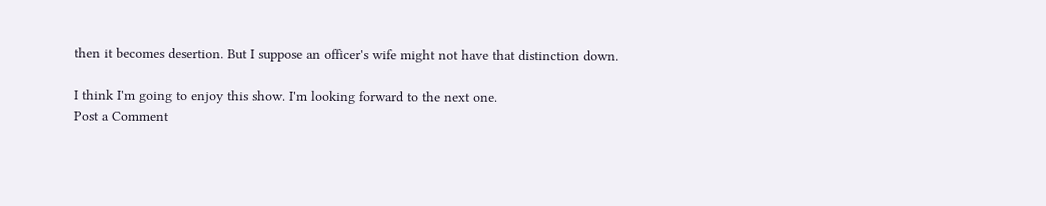then it becomes desertion. But I suppose an officer's wife might not have that distinction down.

I think I'm going to enjoy this show. I'm looking forward to the next one.
Post a Comment